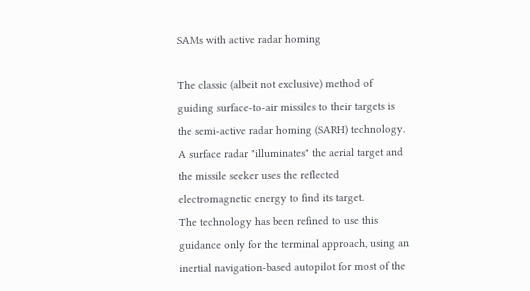SAMs with active radar homing

The classic (albeit not exclusive) method of guiding surface-to-air missiles to their targets is the semi-active radar homing (SARH) technology.
A surface radar "illuminates" the aerial target and the missile seeker uses the reflected electromagnetic energy to find its target.
The technology has been refined to use this guidance only for the terminal approach, using an inertial navigation-based autopilot for most of the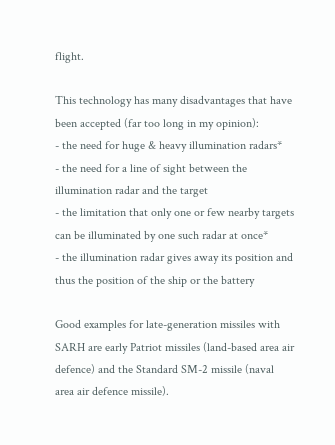flight.

This technology has many disadvantages that have been accepted (far too long in my opinion):
- the need for huge & heavy illumination radars*
- the need for a line of sight between the illumination radar and the target
- the limitation that only one or few nearby targets can be illuminated by one such radar at once*
- the illumination radar gives away its position and thus the position of the ship or the battery

Good examples for late-generation missiles with SARH are early Patriot missiles (land-based area air defence) and the Standard SM-2 missile (naval area air defence missile).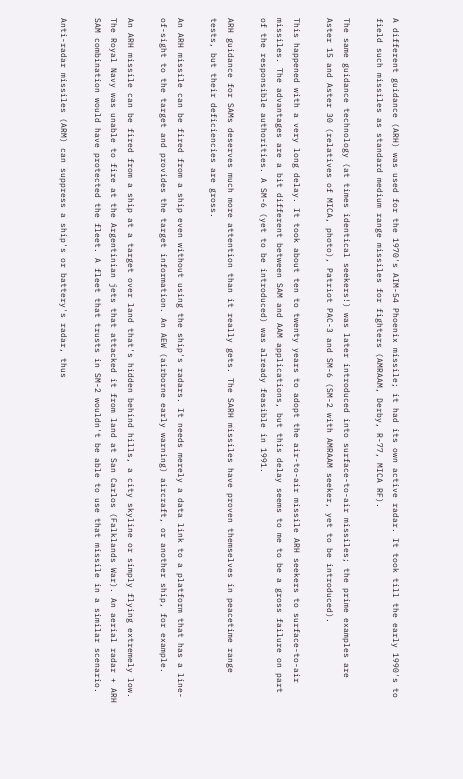A different guidance (ARH) was used for the 1970's AIM-54 Phoenix missile; it had its own active radar. It took till the early 1990's to field such missiles as standard medium range missiles for fighters (AMRAAM, Derby, R-77, MICA RF).

The same guidance technology (at times identical seekers!) was later introduced into surface-to-air missiles; the prime examples are Aster 15 and Aster 30 (relatives of MICA, photo), Patriot PAC-3 and SM-6 (SM-2 with AMRAAM seeker, yet to be introduced).

This happened with a very long delay. It took about ten to twenty years to adopt the air-to-air missile ARH seekers to surface-to-air missiles. The advantages are a bit different between SAM and AAM applications, but this delay seems to me to be a gross failure on part of the responsible authorities. A SM-6 (yet to be introduced) was already feasible in 1991.

ARH guidance for SAMs deserves much more attention than it really gets. The SARH missiles have proven themselves in peacetime range tests, but their deficiencies are gross.

An ARH missile can be fired from a ship even without using the ship's radars. It needs merely a data link to a platform that has a line-of-sight to the target and provides the target information. An AEW (airborne early warning) aircraft, or another ship, for example.

An ARH missile can be fired from a ship at a target over land that's hidden behind hills, a city skyline or simply flying extremely low. The Royal Navy was unable to fire at the Argentinian jets that attacked it from land at San Carlos (Falklands War). An aerial radar + ARH SAM combination would have protected the fleet. A fleet that trusts in SM-2 wouldn't be able to use that missile in a similar scenario.

Anti-radar missiles (ARM) can suppress a ship's or battery's radar, thus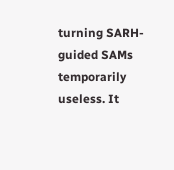turning SARH-guided SAMs temporarily useless. It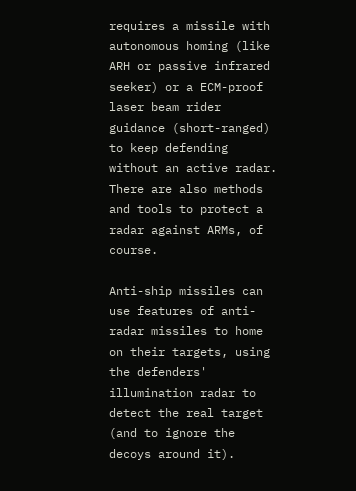requires a missile with autonomous homing (like ARH or passive infrared seeker) or a ECM-proof laser beam rider guidance (short-ranged) to keep defending without an active radar. There are also methods and tools to protect a radar against ARMs, of course.

Anti-ship missiles can use features of anti-radar missiles to home on their targets, using the defenders' illumination radar to detect the real target (and to ignore the decoys around it).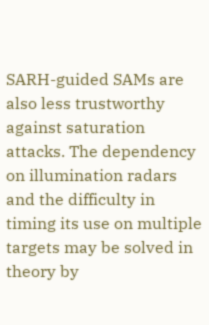SARH-guided SAMs are also less trustworthy against saturation attacks. The dependency on illumination radars and the difficulty in timing its use on multiple targets may be solved in theory by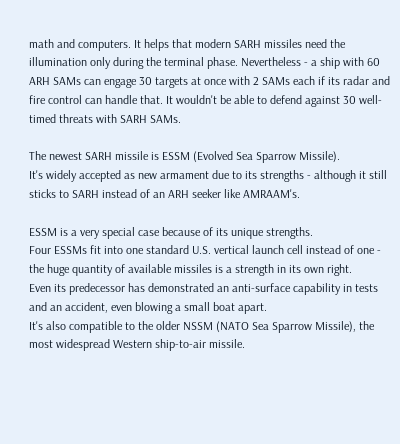math and computers. It helps that modern SARH missiles need the illumination only during the terminal phase. Nevertheless - a ship with 60 ARH SAMs can engage 30 targets at once with 2 SAMs each if its radar and fire control can handle that. It wouldn't be able to defend against 30 well-timed threats with SARH SAMs.

The newest SARH missile is ESSM (Evolved Sea Sparrow Missile).
It's widely accepted as new armament due to its strengths - although it still sticks to SARH instead of an ARH seeker like AMRAAM's.

ESSM is a very special case because of its unique strengths.
Four ESSMs fit into one standard U.S. vertical launch cell instead of one - the huge quantity of available missiles is a strength in its own right.
Even its predecessor has demonstrated an anti-surface capability in tests and an accident, even blowing a small boat apart.
It's also compatible to the older NSSM (NATO Sea Sparrow Missile), the most widespread Western ship-to-air missile.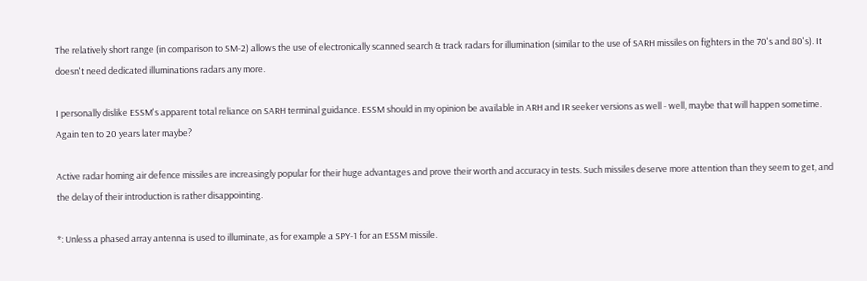The relatively short range (in comparison to SM-2) allows the use of electronically scanned search & track radars for illumination (similar to the use of SARH missiles on fighters in the 70's and 80's). It doesn't need dedicated illuminations radars any more.

I personally dislike ESSM's apparent total reliance on SARH terminal guidance. ESSM should in my opinion be available in ARH and IR seeker versions as well - well, maybe that will happen sometime. Again ten to 20 years later maybe?

Active radar homing air defence missiles are increasingly popular for their huge advantages and prove their worth and accuracy in tests. Such missiles deserve more attention than they seem to get, and the delay of their introduction is rather disappointing.

*: Unless a phased array antenna is used to illuminate, as for example a SPY-1 for an ESSM missile.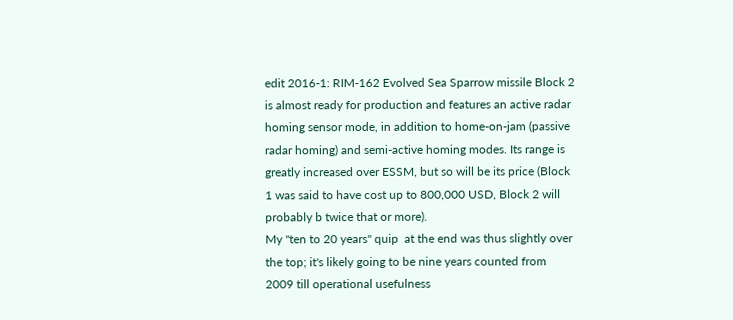edit 2016-1: RIM-162 Evolved Sea Sparrow missile Block 2 is almost ready for production and features an active radar homing sensor mode, in addition to home-on-jam (passive radar homing) and semi-active homing modes. Its range is greatly increased over ESSM, but so will be its price (Block 1 was said to have cost up to 800,000 USD, Block 2 will probably b twice that or more).
My "ten to 20 years" quip  at the end was thus slightly over the top; it's likely going to be nine years counted from 2009 till operational usefulness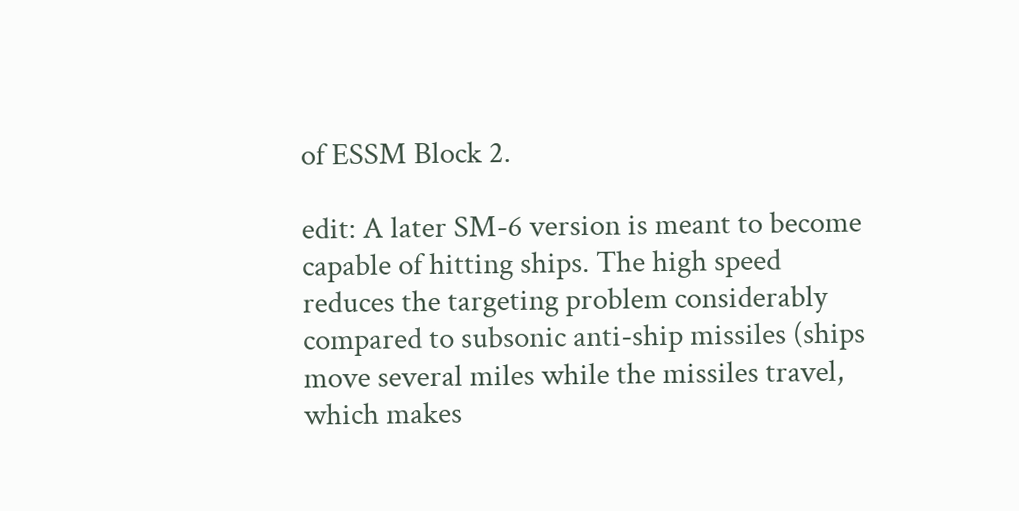of ESSM Block 2.

edit: A later SM-6 version is meant to become capable of hitting ships. The high speed reduces the targeting problem considerably compared to subsonic anti-ship missiles (ships move several miles while the missiles travel, which makes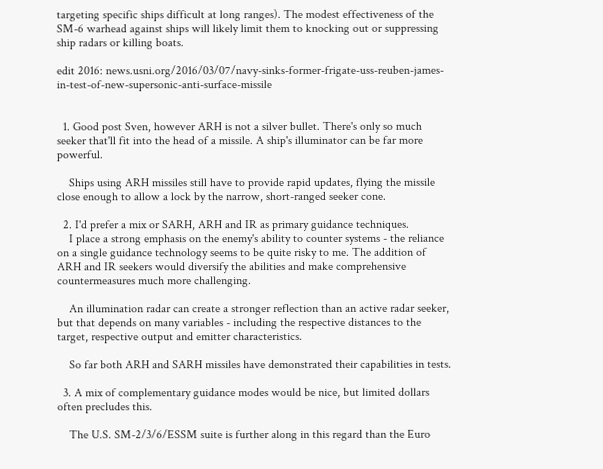targeting specific ships difficult at long ranges). The modest effectiveness of the SM-6 warhead against ships will likely limit them to knocking out or suppressing ship radars or killing boats.

edit 2016: news.usni.org/2016/03/07/navy-sinks-former-frigate-uss-reuben-james-in-test-of-new-supersonic-anti-surface-missile


  1. Good post Sven, however ARH is not a silver bullet. There's only so much seeker that'll fit into the head of a missile. A ship's illuminator can be far more powerful.

    Ships using ARH missiles still have to provide rapid updates, flying the missile close enough to allow a lock by the narrow, short-ranged seeker cone.

  2. I'd prefer a mix or SARH, ARH and IR as primary guidance techniques.
    I place a strong emphasis on the enemy's ability to counter systems - the reliance on a single guidance technology seems to be quite risky to me. The addition of ARH and IR seekers would diversify the abilities and make comprehensive countermeasures much more challenging.

    An illumination radar can create a stronger reflection than an active radar seeker, but that depends on many variables - including the respective distances to the target, respective output and emitter characteristics.

    So far both ARH and SARH missiles have demonstrated their capabilities in tests.

  3. A mix of complementary guidance modes would be nice, but limited dollars often precludes this.

    The U.S. SM-2/3/6/ESSM suite is further along in this regard than the Euro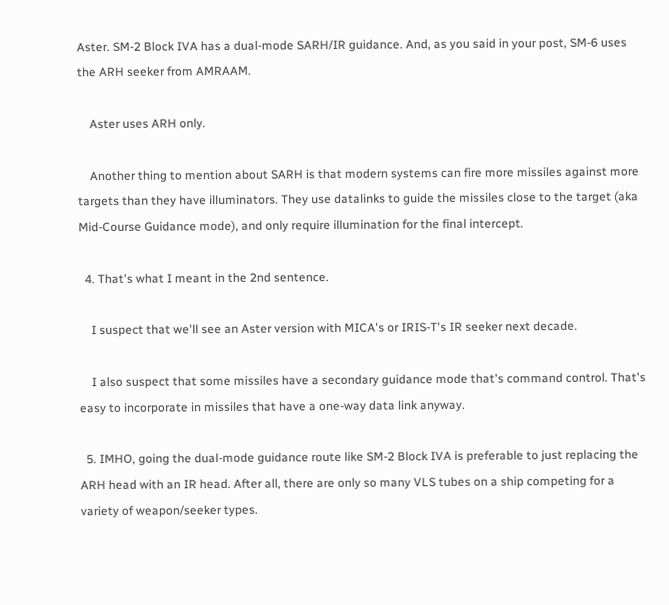Aster. SM-2 Block IVA has a dual-mode SARH/IR guidance. And, as you said in your post, SM-6 uses the ARH seeker from AMRAAM.

    Aster uses ARH only.

    Another thing to mention about SARH is that modern systems can fire more missiles against more targets than they have illuminators. They use datalinks to guide the missiles close to the target (aka Mid-Course Guidance mode), and only require illumination for the final intercept.

  4. That's what I meant in the 2nd sentence.

    I suspect that we'll see an Aster version with MICA's or IRIS-T's IR seeker next decade.

    I also suspect that some missiles have a secondary guidance mode that's command control. That's easy to incorporate in missiles that have a one-way data link anyway.

  5. IMHO, going the dual-mode guidance route like SM-2 Block IVA is preferable to just replacing the ARH head with an IR head. After all, there are only so many VLS tubes on a ship competing for a variety of weapon/seeker types.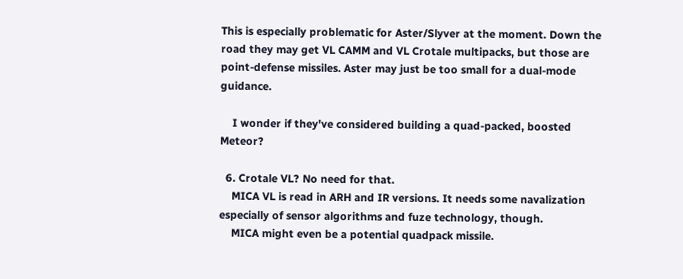This is especially problematic for Aster/Slyver at the moment. Down the road they may get VL CAMM and VL Crotale multipacks, but those are point-defense missiles. Aster may just be too small for a dual-mode guidance.

    I wonder if they've considered building a quad-packed, boosted Meteor?

  6. Crotale VL? No need for that.
    MICA VL is read in ARH and IR versions. It needs some navalization especially of sensor algorithms and fuze technology, though.
    MICA might even be a potential quadpack missile.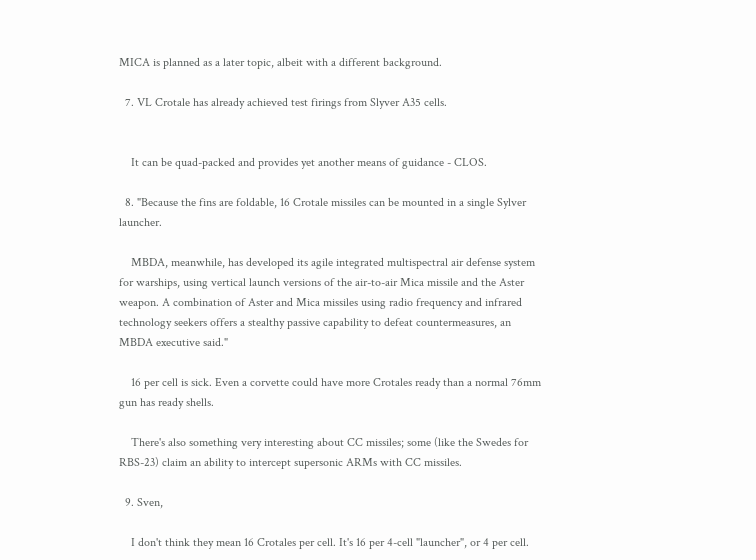MICA is planned as a later topic, albeit with a different background.

  7. VL Crotale has already achieved test firings from Slyver A35 cells.


    It can be quad-packed and provides yet another means of guidance - CLOS.

  8. "Because the fins are foldable, 16 Crotale missiles can be mounted in a single Sylver launcher.

    MBDA, meanwhile, has developed its agile integrated multispectral air defense system for warships, using vertical launch versions of the air-to-air Mica missile and the Aster weapon. A combination of Aster and Mica missiles using radio frequency and infrared technology seekers offers a stealthy passive capability to defeat countermeasures, an MBDA executive said."

    16 per cell is sick. Even a corvette could have more Crotales ready than a normal 76mm gun has ready shells.

    There's also something very interesting about CC missiles; some (like the Swedes for RBS-23) claim an ability to intercept supersonic ARMs with CC missiles.

  9. Sven,

    I don't think they mean 16 Crotales per cell. It's 16 per 4-cell "launcher", or 4 per cell.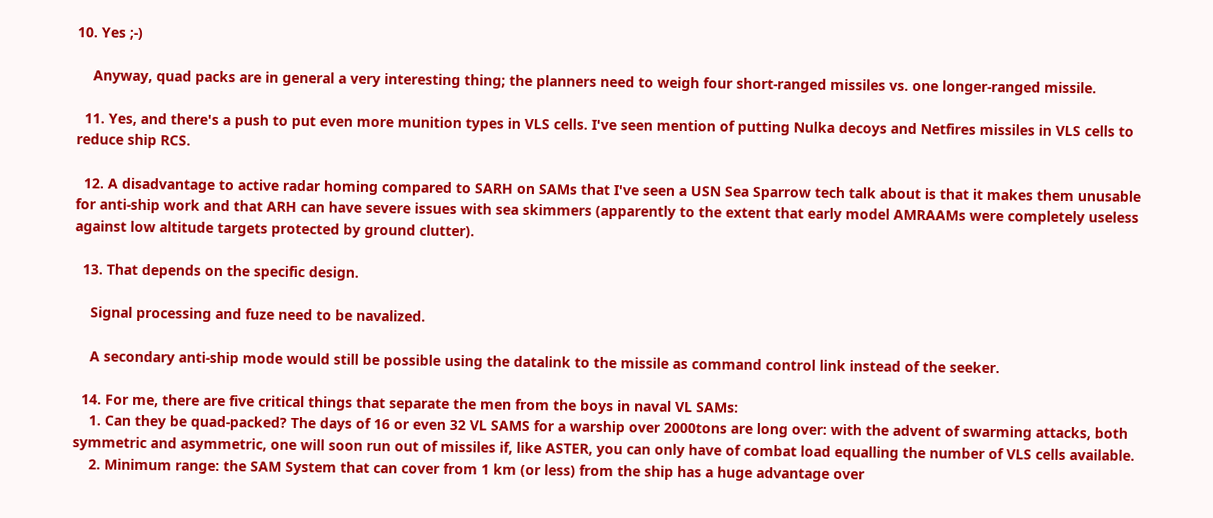10. Yes ;-)

    Anyway, quad packs are in general a very interesting thing; the planners need to weigh four short-ranged missiles vs. one longer-ranged missile.

  11. Yes, and there's a push to put even more munition types in VLS cells. I've seen mention of putting Nulka decoys and Netfires missiles in VLS cells to reduce ship RCS.

  12. A disadvantage to active radar homing compared to SARH on SAMs that I've seen a USN Sea Sparrow tech talk about is that it makes them unusable for anti-ship work and that ARH can have severe issues with sea skimmers (apparently to the extent that early model AMRAAMs were completely useless against low altitude targets protected by ground clutter).

  13. That depends on the specific design.

    Signal processing and fuze need to be navalized.

    A secondary anti-ship mode would still be possible using the datalink to the missile as command control link instead of the seeker.

  14. For me, there are five critical things that separate the men from the boys in naval VL SAMs:
    1. Can they be quad-packed? The days of 16 or even 32 VL SAMS for a warship over 2000tons are long over: with the advent of swarming attacks, both symmetric and asymmetric, one will soon run out of missiles if, like ASTER, you can only have of combat load equalling the number of VLS cells available.
    2. Minimum range: the SAM System that can cover from 1 km (or less) from the ship has a huge advantage over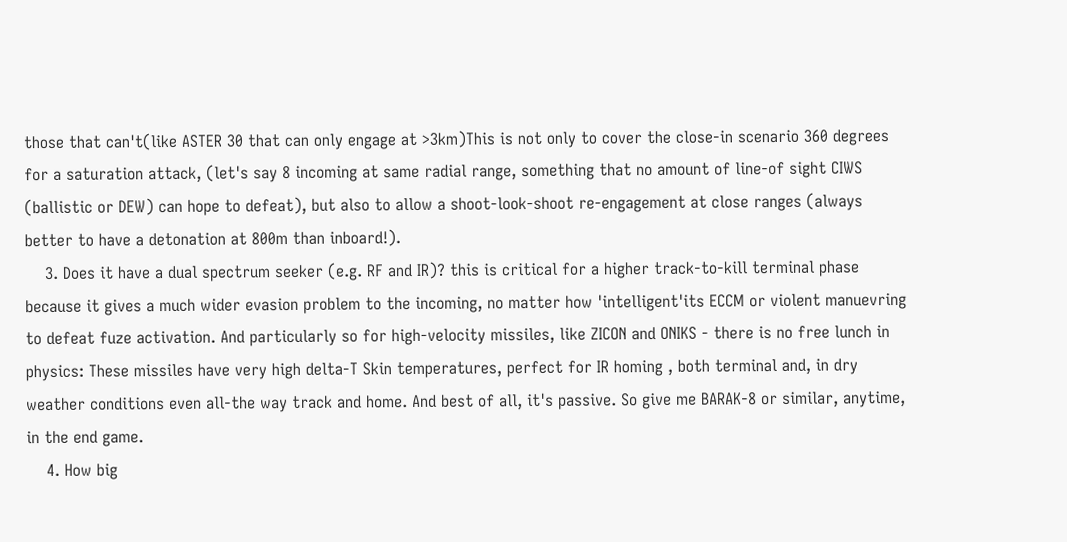those that can't(like ASTER 30 that can only engage at >3km)This is not only to cover the close-in scenario 360 degrees for a saturation attack, (let's say 8 incoming at same radial range, something that no amount of line-of sight CIWS (ballistic or DEW) can hope to defeat), but also to allow a shoot-look-shoot re-engagement at close ranges (always better to have a detonation at 800m than inboard!).
    3. Does it have a dual spectrum seeker (e.g. RF and IR)? this is critical for a higher track-to-kill terminal phase because it gives a much wider evasion problem to the incoming, no matter how 'intelligent'its ECCM or violent manuevring to defeat fuze activation. And particularly so for high-velocity missiles, like ZICON and ONIKS - there is no free lunch in physics: These missiles have very high delta-T Skin temperatures, perfect for IR homing , both terminal and, in dry weather conditions even all-the way track and home. And best of all, it's passive. So give me BARAK-8 or similar, anytime, in the end game.
    4. How big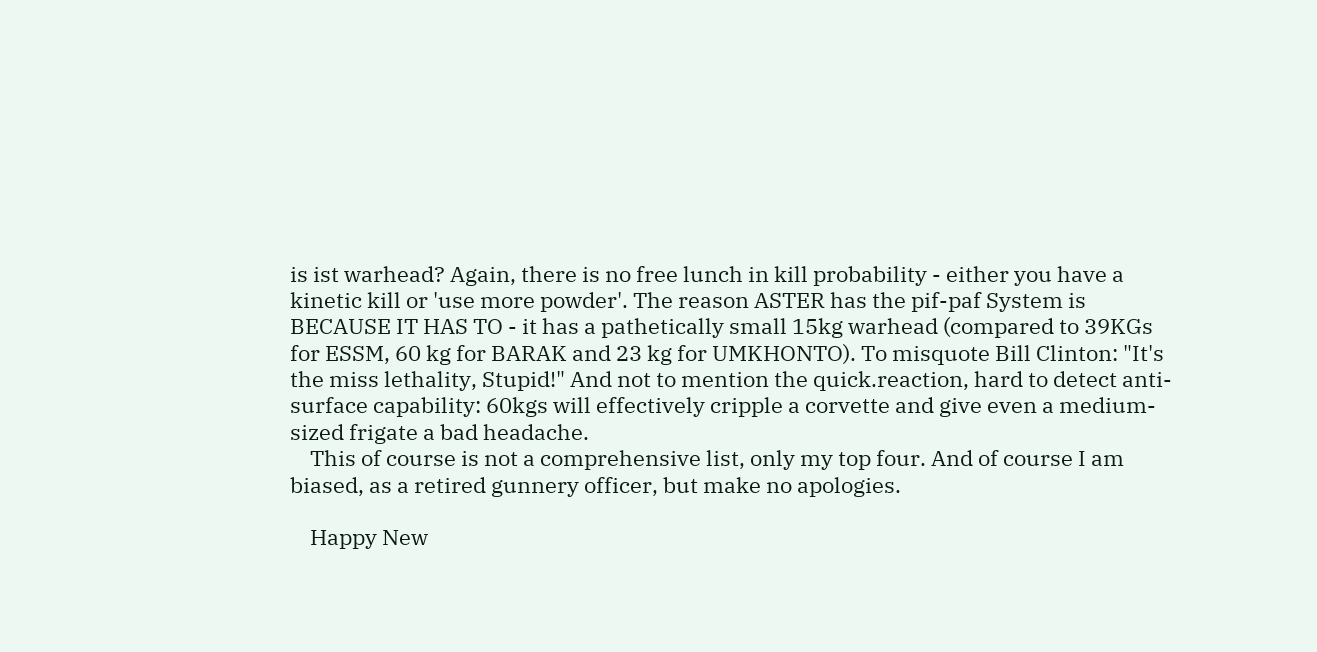is ist warhead? Again, there is no free lunch in kill probability - either you have a kinetic kill or 'use more powder'. The reason ASTER has the pif-paf System is BECAUSE IT HAS TO - it has a pathetically small 15kg warhead (compared to 39KGs for ESSM, 60 kg for BARAK and 23 kg for UMKHONTO). To misquote Bill Clinton: "It's the miss lethality, Stupid!" And not to mention the quick.reaction, hard to detect anti-surface capability: 60kgs will effectively cripple a corvette and give even a medium-sized frigate a bad headache.
    This of course is not a comprehensive list, only my top four. And of course I am biased, as a retired gunnery officer, but make no apologies.

    Happy New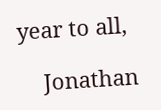year to all,

    Jonathan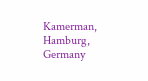Kamerman, Hamburg, Germany